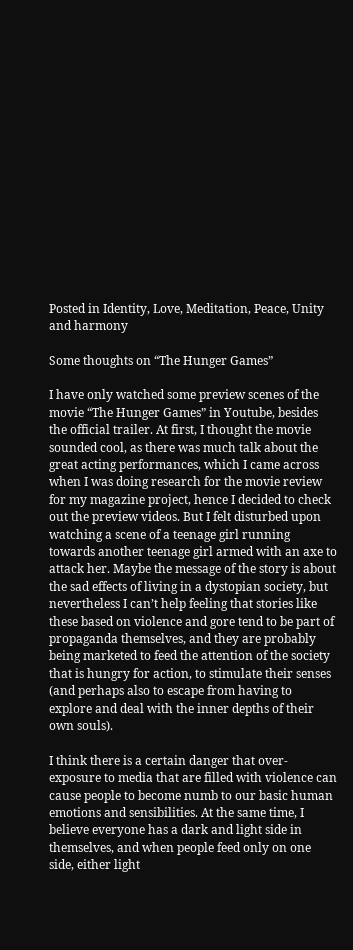Posted in Identity, Love, Meditation, Peace, Unity and harmony

Some thoughts on “The Hunger Games”

I have only watched some preview scenes of the movie “The Hunger Games” in Youtube, besides the official trailer. At first, I thought the movie sounded cool, as there was much talk about the great acting performances, which I came across when I was doing research for the movie review for my magazine project, hence I decided to check out the preview videos. But I felt disturbed upon watching a scene of a teenage girl running towards another teenage girl armed with an axe to attack her. Maybe the message of the story is about the sad effects of living in a dystopian society, but nevertheless I can’t help feeling that stories like these based on violence and gore tend to be part of propaganda themselves, and they are probably being marketed to feed the attention of the society that is hungry for action, to stimulate their senses (and perhaps also to escape from having to explore and deal with the inner depths of their own souls).

I think there is a certain danger that over-exposure to media that are filled with violence can cause people to become numb to our basic human emotions and sensibilities. At the same time, I believe everyone has a dark and light side in themselves, and when people feed only on one side, either light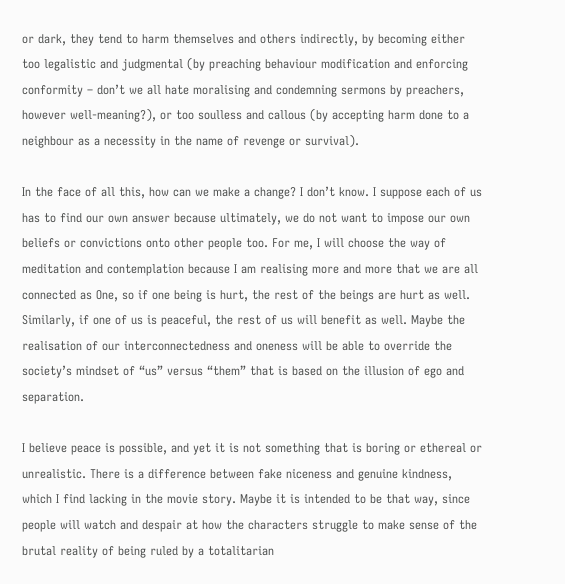or dark, they tend to harm themselves and others indirectly, by becoming either too legalistic and judgmental (by preaching behaviour modification and enforcing conformity – don’t we all hate moralising and condemning sermons by preachers, however well-meaning?), or too soulless and callous (by accepting harm done to a neighbour as a necessity in the name of revenge or survival).

In the face of all this, how can we make a change? I don’t know. I suppose each of us has to find our own answer because ultimately, we do not want to impose our own beliefs or convictions onto other people too. For me, I will choose the way of meditation and contemplation because I am realising more and more that we are all connected as One, so if one being is hurt, the rest of the beings are hurt as well. Similarly, if one of us is peaceful, the rest of us will benefit as well. Maybe the realisation of our interconnectedness and oneness will be able to override the society’s mindset of “us” versus “them” that is based on the illusion of ego and separation.

I believe peace is possible, and yet it is not something that is boring or ethereal or unrealistic. There is a difference between fake niceness and genuine kindness, which I find lacking in the movie story. Maybe it is intended to be that way, since people will watch and despair at how the characters struggle to make sense of the brutal reality of being ruled by a totalitarian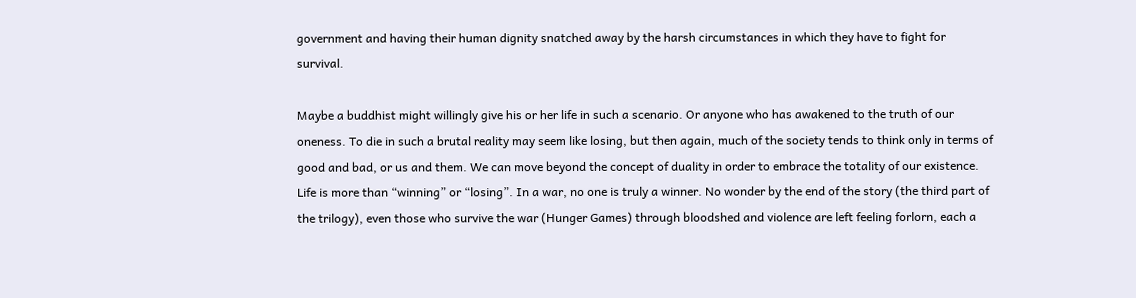government and having their human dignity snatched away by the harsh circumstances in which they have to fight for survival.

Maybe a buddhist might willingly give his or her life in such a scenario. Or anyone who has awakened to the truth of our oneness. To die in such a brutal reality may seem like losing, but then again, much of the society tends to think only in terms of good and bad, or us and them. We can move beyond the concept of duality in order to embrace the totality of our existence. Life is more than “winning” or “losing”. In a war, no one is truly a winner. No wonder by the end of the story (the third part of the trilogy), even those who survive the war (Hunger Games) through bloodshed and violence are left feeling forlorn, each a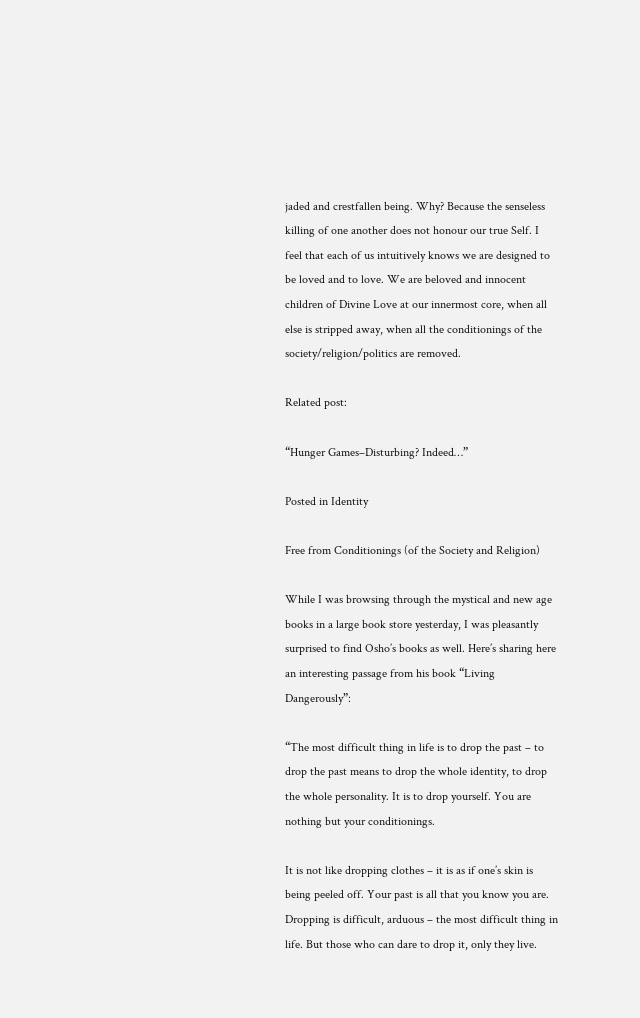jaded and crestfallen being. Why? Because the senseless killing of one another does not honour our true Self. I feel that each of us intuitively knows we are designed to be loved and to love. We are beloved and innocent children of Divine Love at our innermost core, when all else is stripped away, when all the conditionings of the society/religion/politics are removed.

Related post:

“Hunger Games–Disturbing? Indeed…”

Posted in Identity

Free from Conditionings (of the Society and Religion)

While I was browsing through the mystical and new age books in a large book store yesterday, I was pleasantly surprised to find Osho’s books as well. Here’s sharing here an interesting passage from his book “Living Dangerously”:

“The most difficult thing in life is to drop the past – to drop the past means to drop the whole identity, to drop the whole personality. It is to drop yourself. You are nothing but your conditionings.

It is not like dropping clothes – it is as if one’s skin is being peeled off. Your past is all that you know you are. Dropping is difficult, arduous – the most difficult thing in life. But those who can dare to drop it, only they live.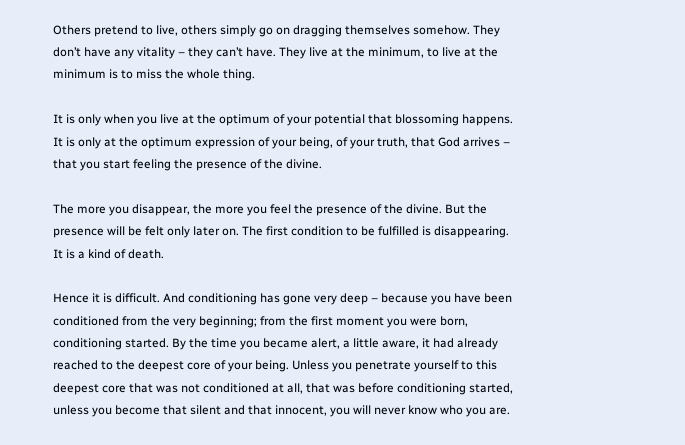Others pretend to live, others simply go on dragging themselves somehow. They don’t have any vitality – they can’t have. They live at the minimum, to live at the minimum is to miss the whole thing.

It is only when you live at the optimum of your potential that blossoming happens. It is only at the optimum expression of your being, of your truth, that God arrives – that you start feeling the presence of the divine.

The more you disappear, the more you feel the presence of the divine. But the presence will be felt only later on. The first condition to be fulfilled is disappearing. It is a kind of death.

Hence it is difficult. And conditioning has gone very deep – because you have been conditioned from the very beginning; from the first moment you were born, conditioning started. By the time you became alert, a little aware, it had already reached to the deepest core of your being. Unless you penetrate yourself to this deepest core that was not conditioned at all, that was before conditioning started, unless you become that silent and that innocent, you will never know who you are.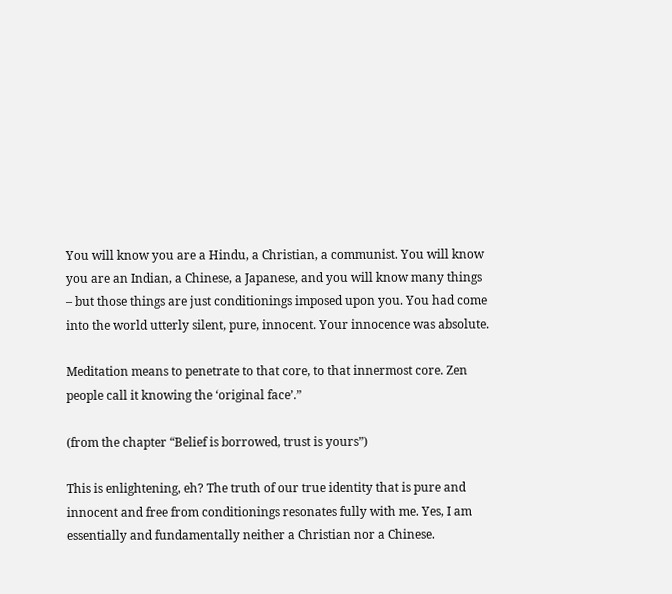You will know you are a Hindu, a Christian, a communist. You will know you are an Indian, a Chinese, a Japanese, and you will know many things – but those things are just conditionings imposed upon you. You had come into the world utterly silent, pure, innocent. Your innocence was absolute.

Meditation means to penetrate to that core, to that innermost core. Zen people call it knowing the ‘original face’.”

(from the chapter “Belief is borrowed, trust is yours”)

This is enlightening, eh? The truth of our true identity that is pure and innocent and free from conditionings resonates fully with me. Yes, I am essentially and fundamentally neither a Christian nor a Chinese.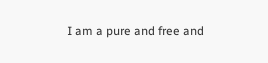I am a pure and free and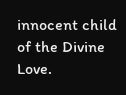innocent child of the Divine Love.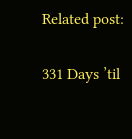Related post:

331 Days ’til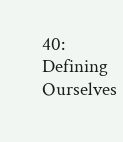40: Defining Ourselves